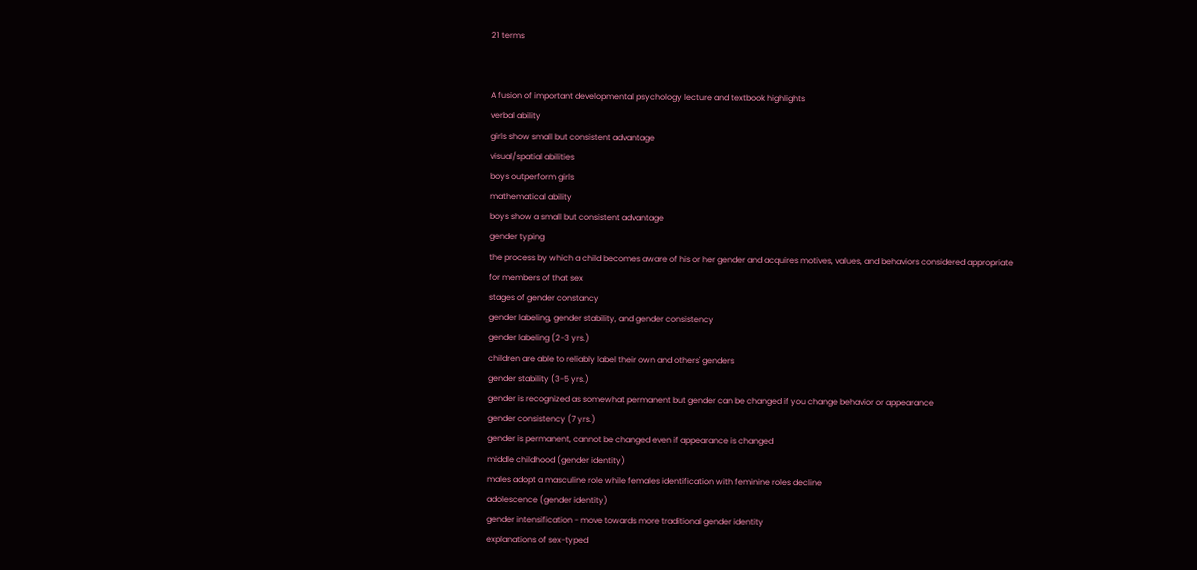21 terms


A fusion of important developmental psychology lecture and textbook highlights
verbal ability
girls show small but consistent advantage
visual/spatial abilities
boys outperform girls
mathematical ability
boys show a small but consistent advantage
gender typing
the process by which a child becomes aware of his or her gender and acquires motives, values, and behaviors considered appropriate for members of that sex
stages of gender constancy
gender labeling, gender stability, and gender consistency
gender labeling (2-3 yrs.)
children are able to reliably label their own and others' genders
gender stability (3-5 yrs.)
gender is recognized as somewhat permanent but gender can be changed if you change behavior or appearance
gender consistency (7 yrs.)
gender is permanent, cannot be changed even if appearance is changed
middle childhood (gender identity)
males adopt a masculine role while females identification with feminine roles decline
adolescence (gender identity)
gender intensification - move towards more traditional gender identity
explanations of sex-typed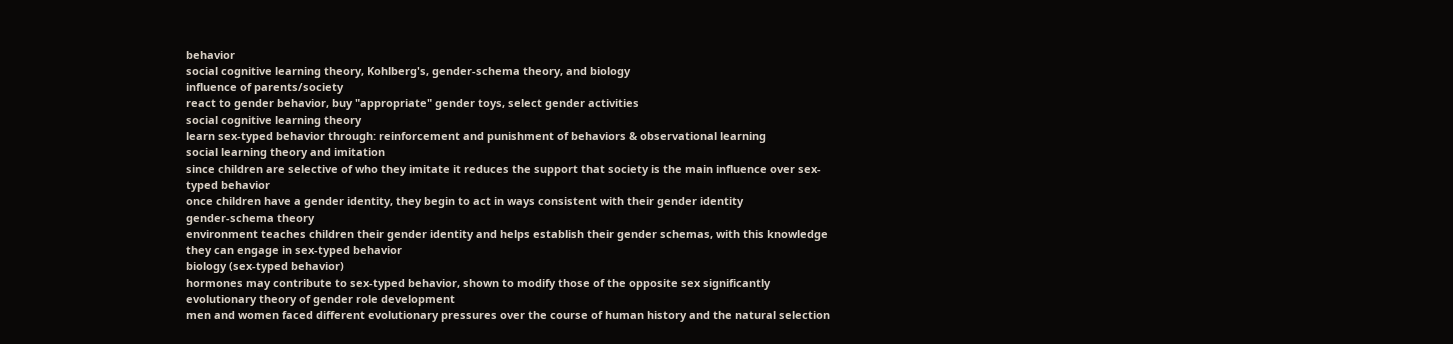behavior
social cognitive learning theory, Kohlberg's, gender-schema theory, and biology
influence of parents/society
react to gender behavior, buy "appropriate" gender toys, select gender activities
social cognitive learning theory
learn sex-typed behavior through: reinforcement and punishment of behaviors & observational learning
social learning theory and imitation
since children are selective of who they imitate it reduces the support that society is the main influence over sex-typed behavior
once children have a gender identity, they begin to act in ways consistent with their gender identity
gender-schema theory
environment teaches children their gender identity and helps establish their gender schemas, with this knowledge they can engage in sex-typed behavior
biology (sex-typed behavior)
hormones may contribute to sex-typed behavior, shown to modify those of the opposite sex significantly
evolutionary theory of gender role development
men and women faced different evolutionary pressures over the course of human history and the natural selection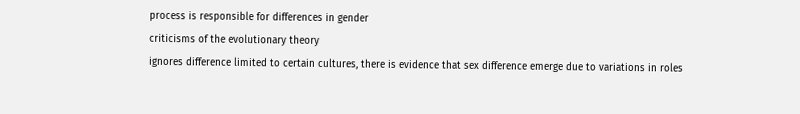process is responsible for differences in gender
criticisms of the evolutionary theory
ignores difference limited to certain cultures, there is evidence that sex difference emerge due to variations in roles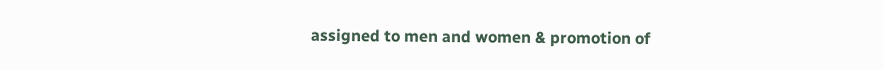assigned to men and women & promotion of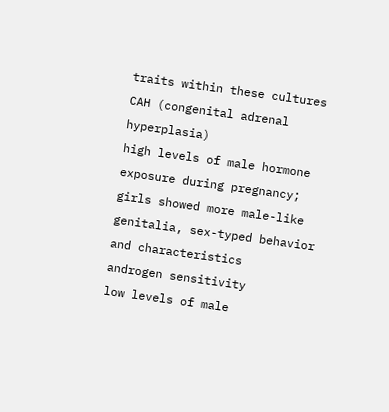traits within these cultures
CAH (congenital adrenal hyperplasia)
high levels of male hormone exposure during pregnancy; girls showed more male-like genitalia, sex-typed behavior and characteristics
androgen sensitivity
low levels of male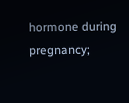hormone during pregnancy;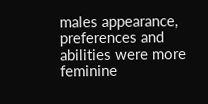males appearance, preferences and abilities were more feminine